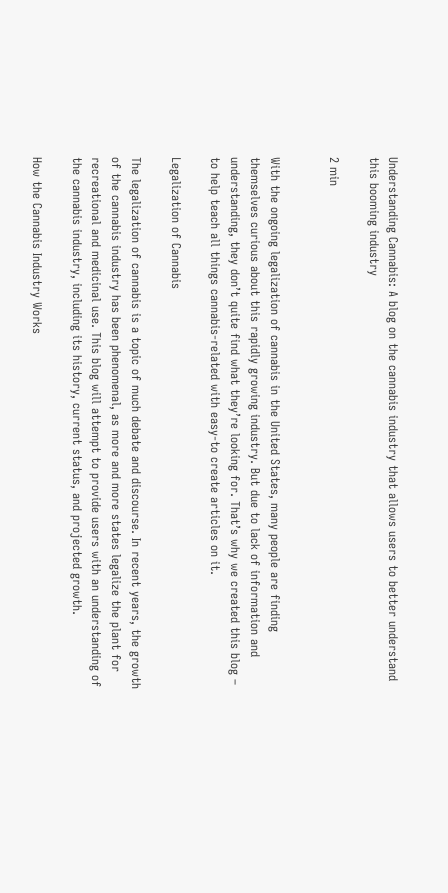Understanding Cannabis: A blog on the cannabis industry that allows users to better understand this booming industry

2 min


With the ongoing legalization of cannabis in the United States, many people are finding themselves curious about this rapidly growing industry. But due to lack of information and understanding, they don’t quite find what they’re looking for. That’s why we created this blog – to help teach all things cannabis-related with easy-to create articles on it.

Legalization of Cannabis

The legalization of cannabis is a topic of much debate and discourse. In recent years, the growth of the cannabis industry has been phenomenal, as more and more states legalize the plant for recreational and medicinal use. This blog will attempt to provide users with an understanding of the cannabis industry, including its history, current status, and projected growth.

How the Cannabis Industry Works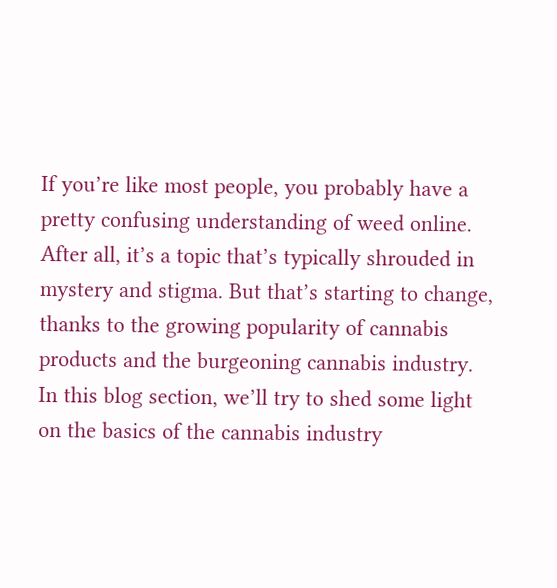If you’re like most people, you probably have a pretty confusing understanding of weed online. After all, it’s a topic that’s typically shrouded in mystery and stigma. But that’s starting to change, thanks to the growing popularity of cannabis products and the burgeoning cannabis industry. In this blog section, we’ll try to shed some light on the basics of the cannabis industry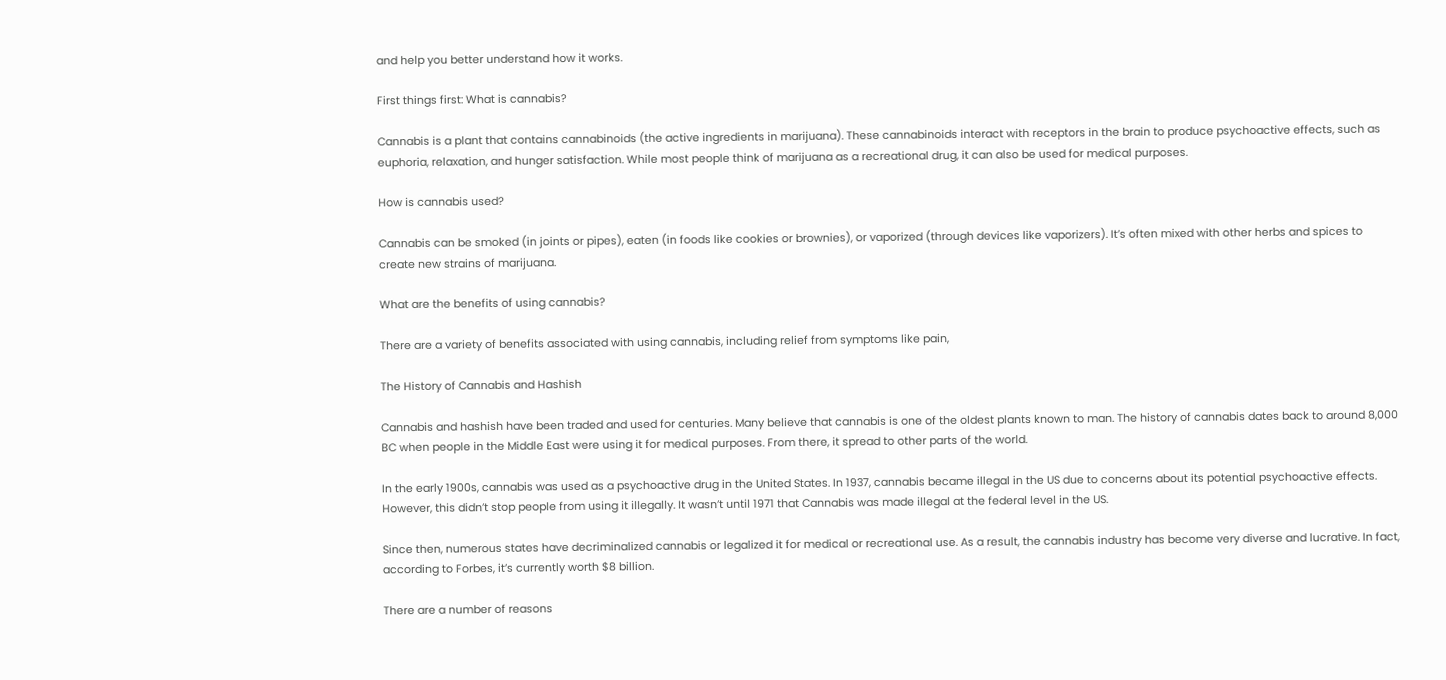and help you better understand how it works.

First things first: What is cannabis?

Cannabis is a plant that contains cannabinoids (the active ingredients in marijuana). These cannabinoids interact with receptors in the brain to produce psychoactive effects, such as euphoria, relaxation, and hunger satisfaction. While most people think of marijuana as a recreational drug, it can also be used for medical purposes.

How is cannabis used?

Cannabis can be smoked (in joints or pipes), eaten (in foods like cookies or brownies), or vaporized (through devices like vaporizers). It’s often mixed with other herbs and spices to create new strains of marijuana.

What are the benefits of using cannabis?

There are a variety of benefits associated with using cannabis, including relief from symptoms like pain,

The History of Cannabis and Hashish

Cannabis and hashish have been traded and used for centuries. Many believe that cannabis is one of the oldest plants known to man. The history of cannabis dates back to around 8,000 BC when people in the Middle East were using it for medical purposes. From there, it spread to other parts of the world.

In the early 1900s, cannabis was used as a psychoactive drug in the United States. In 1937, cannabis became illegal in the US due to concerns about its potential psychoactive effects. However, this didn’t stop people from using it illegally. It wasn’t until 1971 that Cannabis was made illegal at the federal level in the US.

Since then, numerous states have decriminalized cannabis or legalized it for medical or recreational use. As a result, the cannabis industry has become very diverse and lucrative. In fact, according to Forbes, it’s currently worth $8 billion.

There are a number of reasons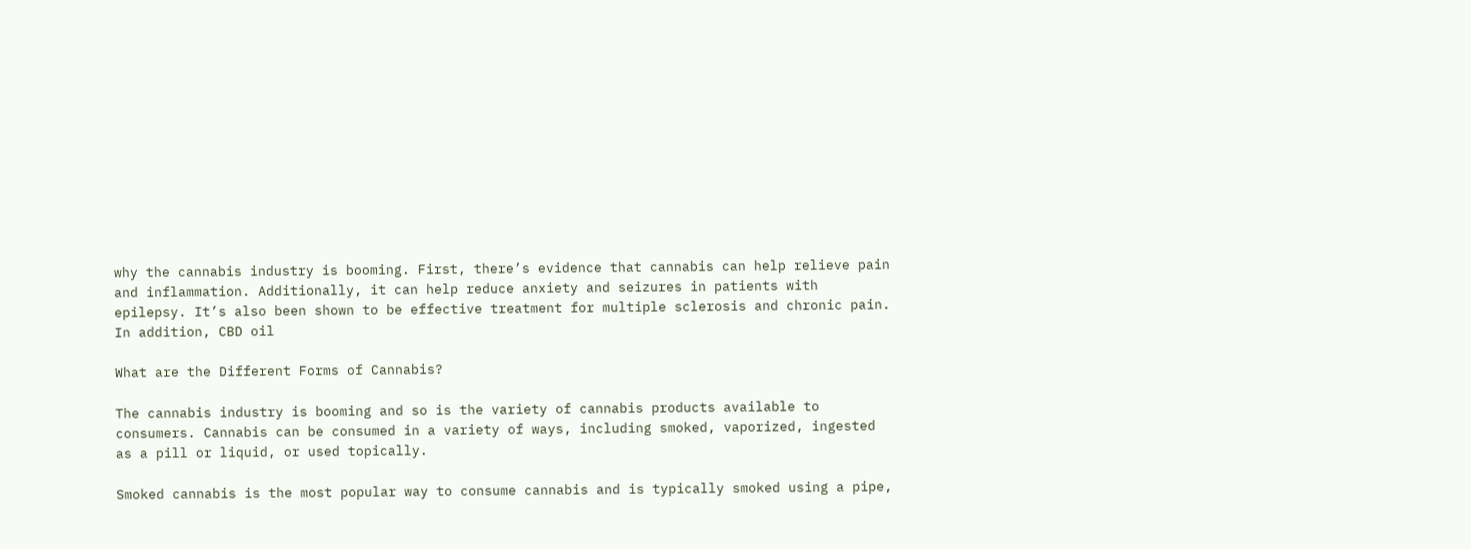why the cannabis industry is booming. First, there’s evidence that cannabis can help relieve pain and inflammation. Additionally, it can help reduce anxiety and seizures in patients with epilepsy. It’s also been shown to be effective treatment for multiple sclerosis and chronic pain. In addition, CBD oil

What are the Different Forms of Cannabis?

The cannabis industry is booming and so is the variety of cannabis products available to consumers. Cannabis can be consumed in a variety of ways, including smoked, vaporized, ingested as a pill or liquid, or used topically.

Smoked cannabis is the most popular way to consume cannabis and is typically smoked using a pipe,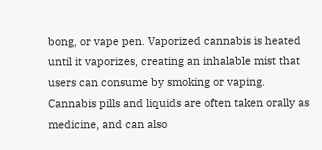bong, or vape pen. Vaporized cannabis is heated until it vaporizes, creating an inhalable mist that users can consume by smoking or vaping. Cannabis pills and liquids are often taken orally as medicine, and can also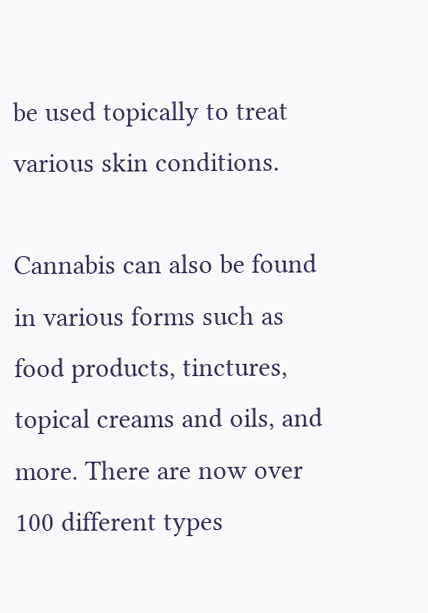be used topically to treat various skin conditions.

Cannabis can also be found in various forms such as food products, tinctures, topical creams and oils, and more. There are now over 100 different types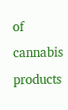of cannabis products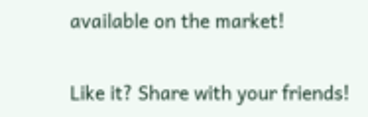available on the market!

Like it? Share with your friends!